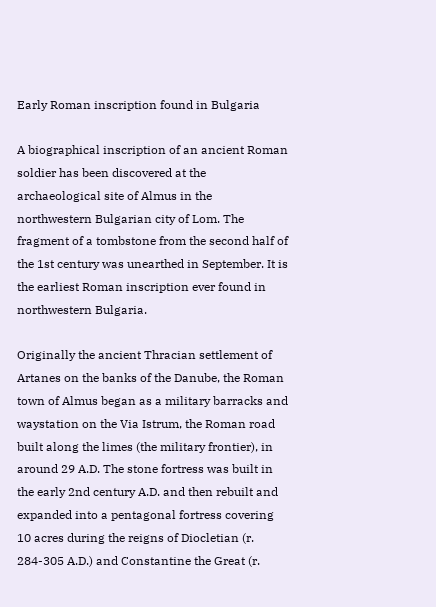Early Roman inscription found in Bulgaria

A biographical inscription of an ancient Roman soldier has been discovered at the archaeological site of Almus in the northwestern Bulgarian city of Lom. The fragment of a tombstone from the second half of the 1st century was unearthed in September. It is the earliest Roman inscription ever found in northwestern Bulgaria.

Originally the ancient Thracian settlement of Artanes on the banks of the Danube, the Roman town of Almus began as a military barracks and waystation on the Via Istrum, the Roman road built along the limes (the military frontier), in around 29 A.D. The stone fortress was built in the early 2nd century A.D. and then rebuilt and expanded into a pentagonal fortress covering 10 acres during the reigns of Diocletian (r. 284-305 A.D.) and Constantine the Great (r.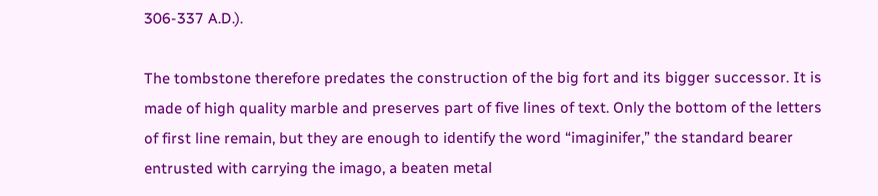306-337 A.D.).

The tombstone therefore predates the construction of the big fort and its bigger successor. It is made of high quality marble and preserves part of five lines of text. Only the bottom of the letters of first line remain, but they are enough to identify the word “imaginifer,” the standard bearer entrusted with carrying the imago, a beaten metal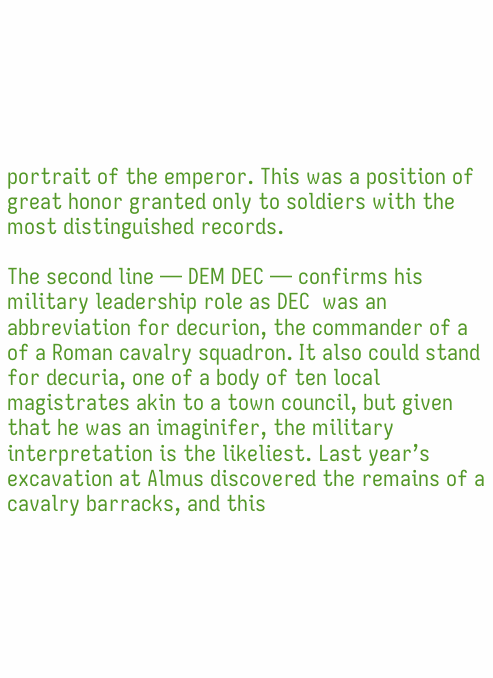portrait of the emperor. This was a position of great honor granted only to soldiers with the most distinguished records.

The second line — DEM DEC — confirms his military leadership role as DEC  was an abbreviation for decurion, the commander of a of a Roman cavalry squadron. It also could stand for decuria, one of a body of ten local magistrates akin to a town council, but given that he was an imaginifer, the military interpretation is the likeliest. Last year’s excavation at Almus discovered the remains of a cavalry barracks, and this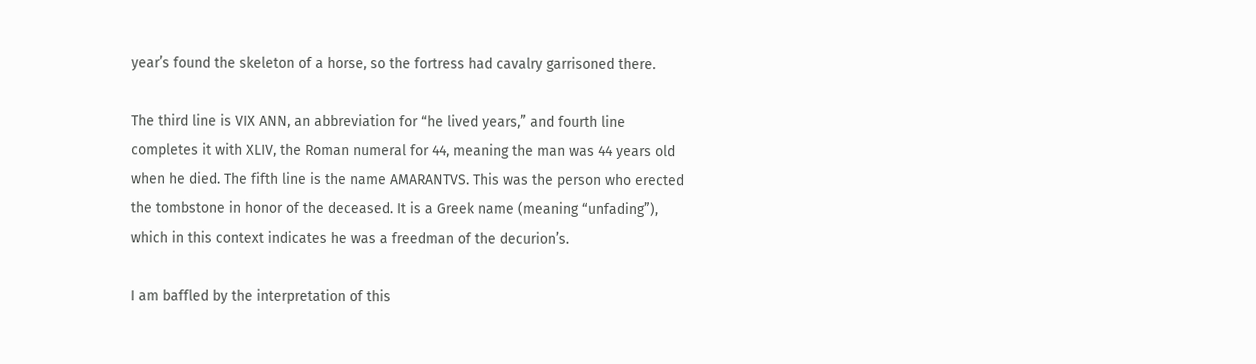year’s found the skeleton of a horse, so the fortress had cavalry garrisoned there.

The third line is VIX ANN, an abbreviation for “he lived years,” and fourth line completes it with XLIV, the Roman numeral for 44, meaning the man was 44 years old when he died. The fifth line is the name AMARANTVS. This was the person who erected the tombstone in honor of the deceased. It is a Greek name (meaning “unfading”), which in this context indicates he was a freedman of the decurion’s.

I am baffled by the interpretation of this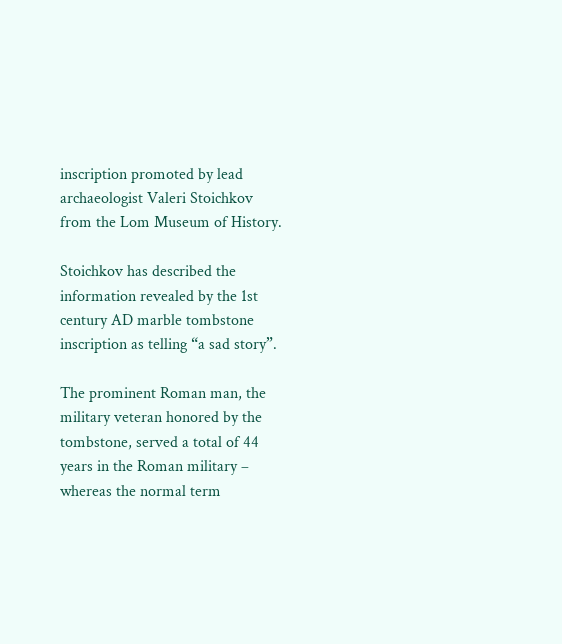inscription promoted by lead archaeologist Valeri Stoichkov from the Lom Museum of History.

Stoichkov has described the information revealed by the 1st century AD marble tombstone inscription as telling “a sad story”.

The prominent Roman man, the military veteran honored by the tombstone, served a total of 44 years in the Roman military – whereas the normal term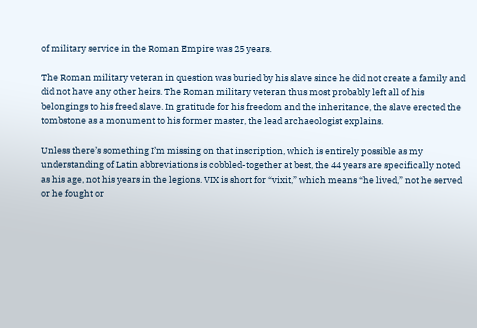of military service in the Roman Empire was 25 years.

The Roman military veteran in question was buried by his slave since he did not create a family and did not have any other heirs. The Roman military veteran thus most probably left all of his belongings to his freed slave. In gratitude for his freedom and the inheritance, the slave erected the tombstone as a monument to his former master, the lead archaeologist explains.

Unless there’s something I’m missing on that inscription, which is entirely possible as my understanding of Latin abbreviations is cobbled-together at best, the 44 years are specifically noted as his age, not his years in the legions. VIX is short for “vixit,” which means “he lived,” not he served or he fought or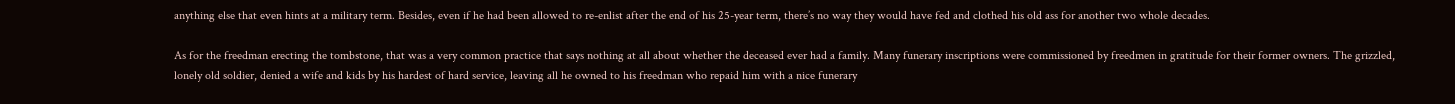anything else that even hints at a military term. Besides, even if he had been allowed to re-enlist after the end of his 25-year term, there’s no way they would have fed and clothed his old ass for another two whole decades.

As for the freedman erecting the tombstone, that was a very common practice that says nothing at all about whether the deceased ever had a family. Many funerary inscriptions were commissioned by freedmen in gratitude for their former owners. The grizzled, lonely old soldier, denied a wife and kids by his hardest of hard service, leaving all he owned to his freedman who repaid him with a nice funerary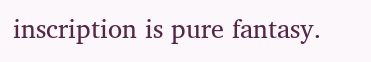inscription is pure fantasy.